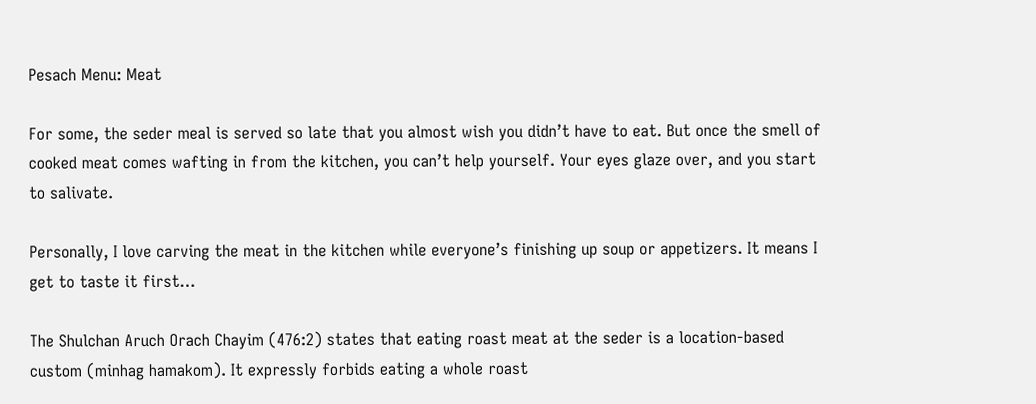Pesach Menu: Meat

For some, the seder meal is served so late that you almost wish you didn’t have to eat. But once the smell of cooked meat comes wafting in from the kitchen, you can’t help yourself. Your eyes glaze over, and you start to salivate.

Personally, I love carving the meat in the kitchen while everyone’s finishing up soup or appetizers. It means I get to taste it first…

The Shulchan Aruch Orach Chayim (476:2) states that eating roast meat at the seder is a location-based custom (minhag hamakom). It expressly forbids eating a whole roast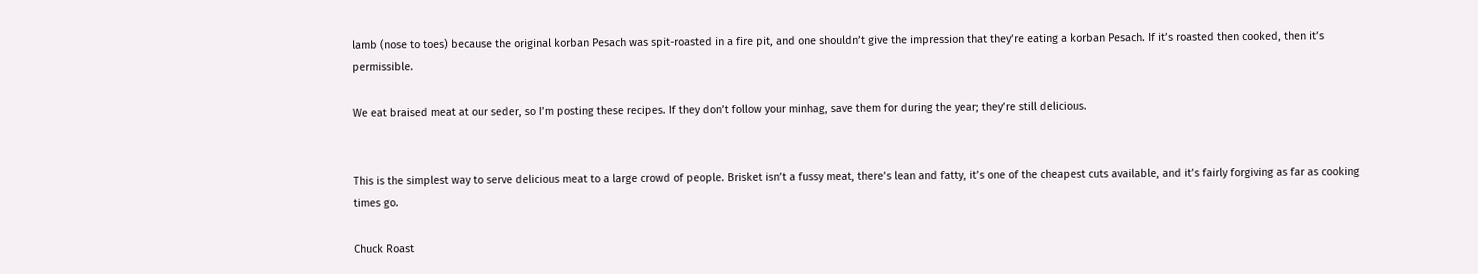lamb (nose to toes) because the original korban Pesach was spit-roasted in a fire pit, and one shouldn’t give the impression that they’re eating a korban Pesach. If it’s roasted then cooked, then it’s permissible.

We eat braised meat at our seder, so I’m posting these recipes. If they don’t follow your minhag, save them for during the year; they’re still delicious.


This is the simplest way to serve delicious meat to a large crowd of people. Brisket isn’t a fussy meat, there’s lean and fatty, it’s one of the cheapest cuts available, and it’s fairly forgiving as far as cooking times go.

Chuck Roast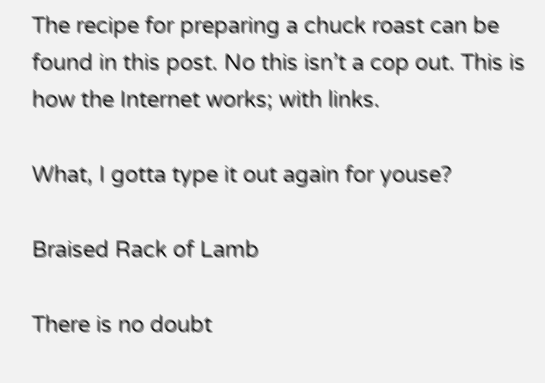The recipe for preparing a chuck roast can be found in this post. No this isn’t a cop out. This is how the Internet works; with links.

What, I gotta type it out again for youse?

Braised Rack of Lamb

There is no doubt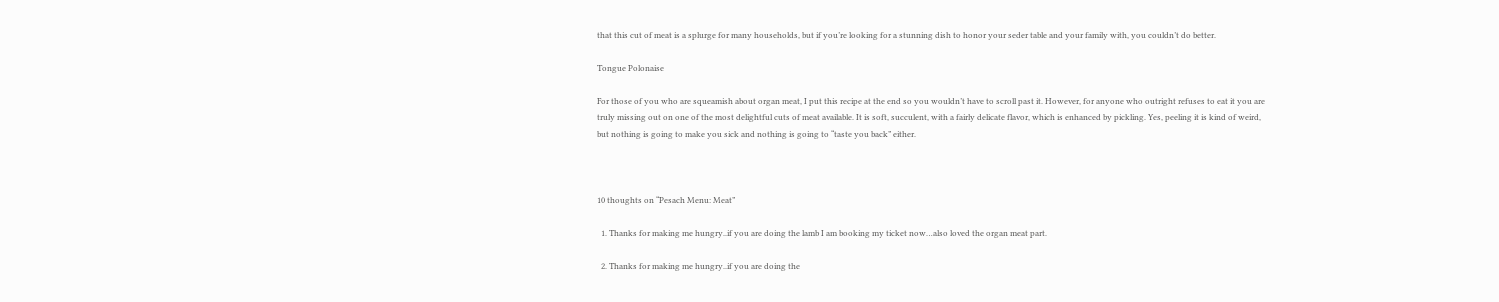that this cut of meat is a splurge for many households, but if you’re looking for a stunning dish to honor your seder table and your family with, you couldn’t do better.

Tongue Polonaise

For those of you who are squeamish about organ meat, I put this recipe at the end so you wouldn’t have to scroll past it. However, for anyone who outright refuses to eat it you are truly missing out on one of the most delightful cuts of meat available. It is soft, succulent, with a fairly delicate flavor, which is enhanced by pickling. Yes, peeling it is kind of weird, but nothing is going to make you sick and nothing is going to “taste you back” either.



10 thoughts on “Pesach Menu: Meat”

  1. Thanks for making me hungry..if you are doing the lamb I am booking my ticket now…also loved the organ meat part.

  2. Thanks for making me hungry..if you are doing the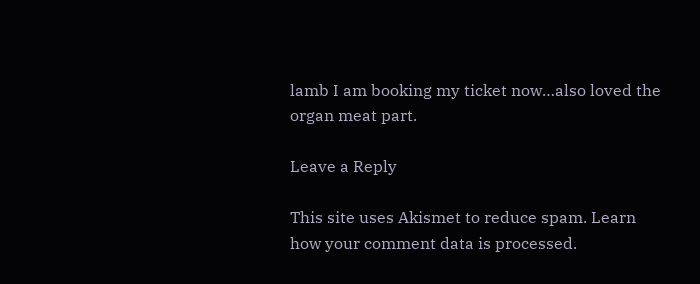lamb I am booking my ticket now…also loved the organ meat part.

Leave a Reply

This site uses Akismet to reduce spam. Learn how your comment data is processed.